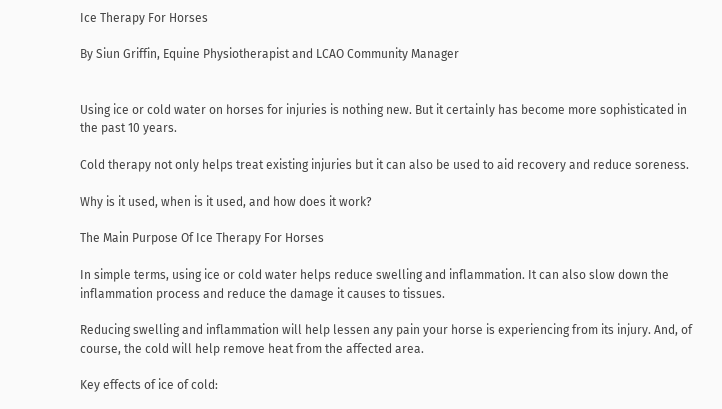Ice Therapy For Horses

By Siun Griffin, Equine Physiotherapist and LCAO Community Manager


Using ice or cold water on horses for injuries is nothing new. But it certainly has become more sophisticated in the past 10 years.

Cold therapy not only helps treat existing injuries but it can also be used to aid recovery and reduce soreness.

Why is it used, when is it used, and how does it work?

The Main Purpose Of Ice Therapy For Horses

In simple terms, using ice or cold water helps reduce swelling and inflammation. It can also slow down the inflammation process and reduce the damage it causes to tissues.

Reducing swelling and inflammation will help lessen any pain your horse is experiencing from its injury. And, of course, the cold will help remove heat from the affected area.

Key effects of ice of cold: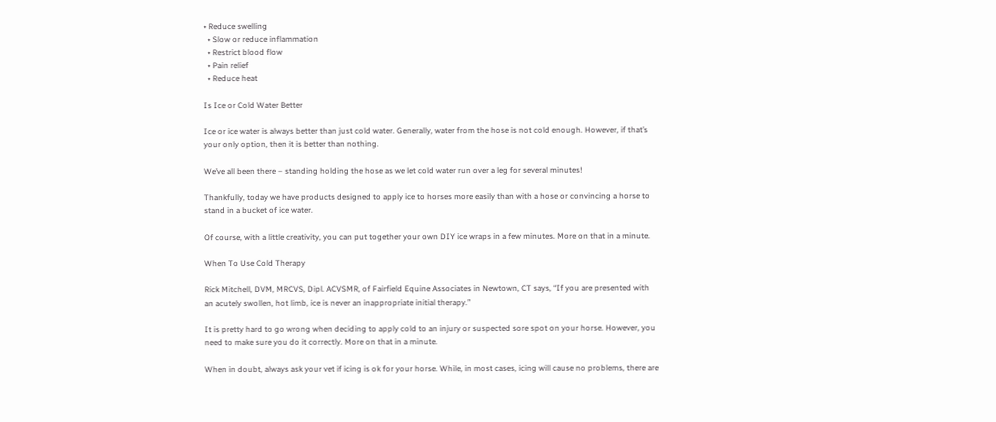• Reduce swelling
  • Slow or reduce inflammation
  • Restrict blood flow
  • Pain relief
  • Reduce heat

Is Ice or Cold Water Better

Ice or ice water is always better than just cold water. Generally, water from the hose is not cold enough. However, if that’s your only option, then it is better than nothing.

We’ve all been there – standing holding the hose as we let cold water run over a leg for several minutes!

Thankfully, today we have products designed to apply ice to horses more easily than with a hose or convincing a horse to stand in a bucket of ice water.

Of course, with a little creativity, you can put together your own DIY ice wraps in a few minutes. More on that in a minute.

When To Use Cold Therapy

Rick Mitchell, DVM, MRCVS, Dipl. ACVSMR, of Fairfield Equine Associates in Newtown, CT says, “If you are presented with an acutely swollen, hot limb, ice is never an inappropriate initial therapy.”

It is pretty hard to go wrong when deciding to apply cold to an injury or suspected sore spot on your horse. However, you need to make sure you do it correctly. More on that in a minute.

When in doubt, always ask your vet if icing is ok for your horse. While, in most cases, icing will cause no problems, there are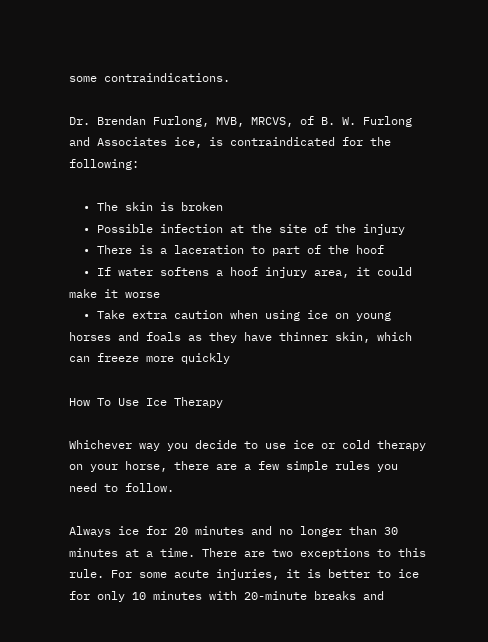some contraindications.

Dr. Brendan Furlong, MVB, MRCVS, of B. W. Furlong and Associates ice, is contraindicated for the following:

  • The skin is broken
  • Possible infection at the site of the injury
  • There is a laceration to part of the hoof
  • If water softens a hoof injury area, it could make it worse
  • Take extra caution when using ice on young horses and foals as they have thinner skin, which can freeze more quickly

How To Use Ice Therapy

Whichever way you decide to use ice or cold therapy on your horse, there are a few simple rules you need to follow.

Always ice for 20 minutes and no longer than 30 minutes at a time. There are two exceptions to this rule. For some acute injuries, it is better to ice for only 10 minutes with 20-minute breaks and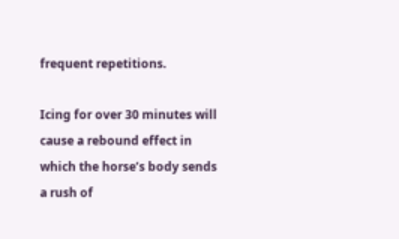frequent repetitions.

Icing for over 30 minutes will cause a rebound effect in which the horse’s body sends a rush of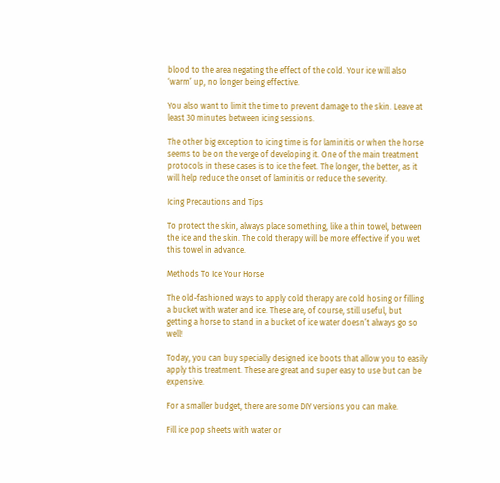blood to the area negating the effect of the cold. Your ice will also ‘warm’ up, no longer being effective.

You also want to limit the time to prevent damage to the skin. Leave at least 30 minutes between icing sessions.

The other big exception to icing time is for laminitis or when the horse seems to be on the verge of developing it. One of the main treatment protocols in these cases is to ice the feet. The longer, the better, as it will help reduce the onset of laminitis or reduce the severity.

Icing Precautions and Tips

To protect the skin, always place something, like a thin towel, between the ice and the skin. The cold therapy will be more effective if you wet this towel in advance.

Methods To Ice Your Horse

The old-fashioned ways to apply cold therapy are cold hosing or filling a bucket with water and ice. These are, of course, still useful, but getting a horse to stand in a bucket of ice water doesn’t always go so well!

Today, you can buy specially designed ice boots that allow you to easily apply this treatment. These are great and super easy to use but can be expensive.

For a smaller budget, there are some DIY versions you can make.

Fill ice pop sheets with water or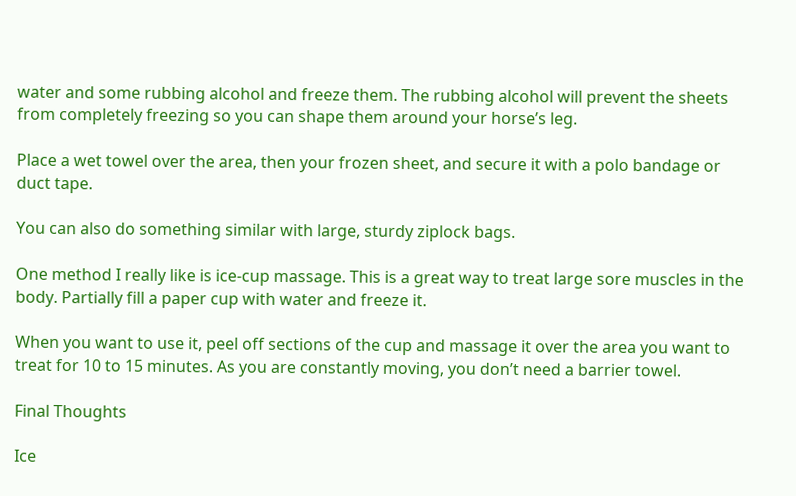water and some rubbing alcohol and freeze them. The rubbing alcohol will prevent the sheets from completely freezing so you can shape them around your horse’s leg.

Place a wet towel over the area, then your frozen sheet, and secure it with a polo bandage or duct tape.

You can also do something similar with large, sturdy ziplock bags.

One method I really like is ice-cup massage. This is a great way to treat large sore muscles in the body. Partially fill a paper cup with water and freeze it.

When you want to use it, peel off sections of the cup and massage it over the area you want to treat for 10 to 15 minutes. As you are constantly moving, you don’t need a barrier towel.

Final Thoughts

Ice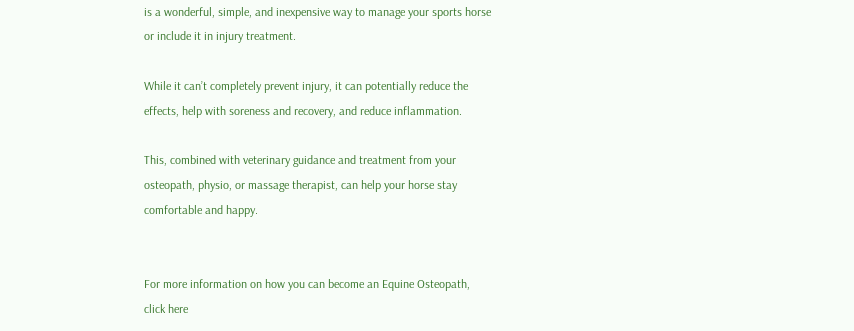is a wonderful, simple, and inexpensive way to manage your sports horse or include it in injury treatment.

While it can’t completely prevent injury, it can potentially reduce the effects, help with soreness and recovery, and reduce inflammation.

This, combined with veterinary guidance and treatment from your osteopath, physio, or massage therapist, can help your horse stay comfortable and happy.


For more information on how you can become an Equine Osteopath, click here